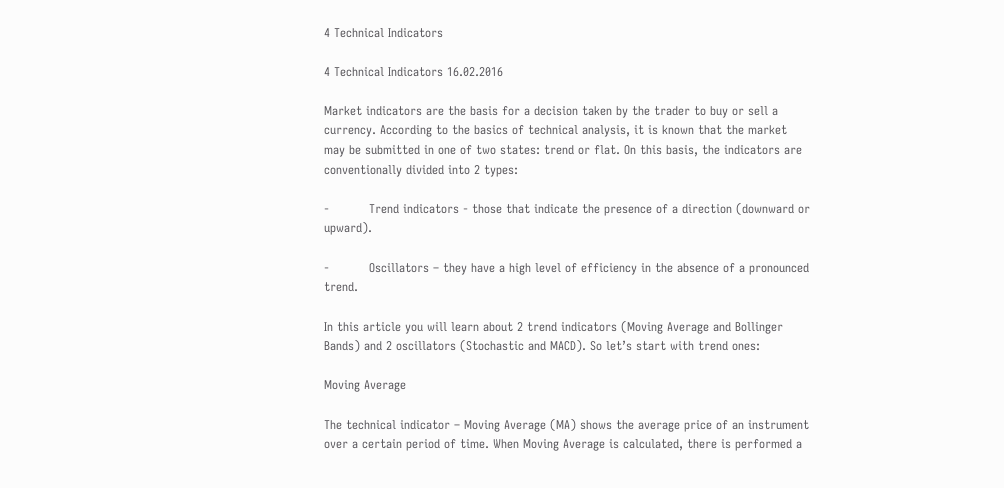4 Technical Indicators

4 Technical Indicators 16.02.2016

Market indicators are the basis for a decision taken by the trader to buy or sell a currency. According to the basics of technical analysis, it is known that the market may be submitted in one of two states: trend or flat. On this basis, the indicators are conventionally divided into 2 types:

-          Trend indicators - those that indicate the presence of a direction (downward or upward).

-          Oscillators – they have a high level of efficiency in the absence of a pronounced trend.

In this article you will learn about 2 trend indicators (Moving Average and Bollinger Bands) and 2 oscillators (Stochastic and MACD). So let’s start with trend ones:

Moving Average

The technical indicator – Moving Average (MA) shows the average price of an instrument over a certain period of time. When Moving Average is calculated, there is performed a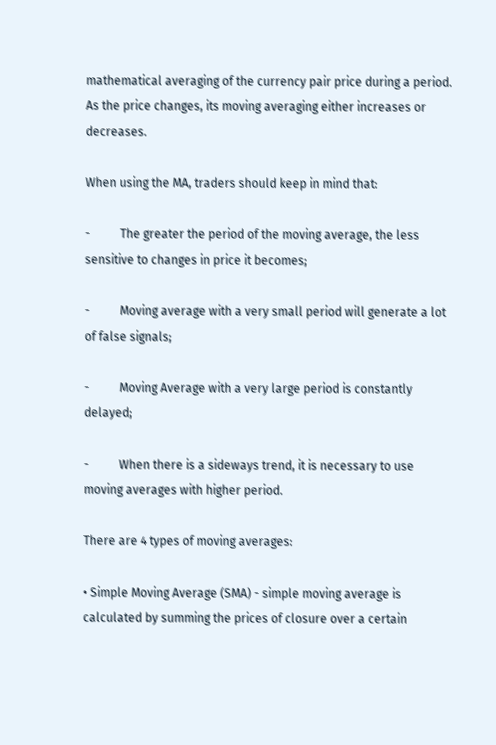mathematical averaging of the currency pair price during a period. As the price changes, its moving averaging either increases or decreases.

When using the MA, traders should keep in mind that:

-          The greater the period of the moving average, the less sensitive to changes in price it becomes;

-          Moving average with a very small period will generate a lot of false signals;

-          Moving Average with a very large period is constantly delayed;

-          When there is a sideways trend, it is necessary to use moving averages with higher period.

There are 4 types of moving averages:

• Simple Moving Average (SMA) - simple moving average is calculated by summing the prices of closure over a certain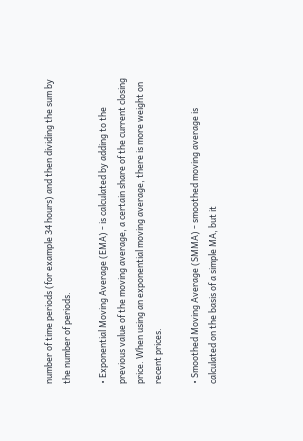number of time periods (for example 34 hours) and then dividing the sum by the number of periods.

• Exponential Moving Average (EMA) - is calculated by adding to the previous value of the moving average, a certain share of the current closing price. When using an exponential moving average, there is more weight on recent prices.

• Smoothed Moving Average (SMMA) - smoothed moving average is calculated on the basis of a simple MA, but it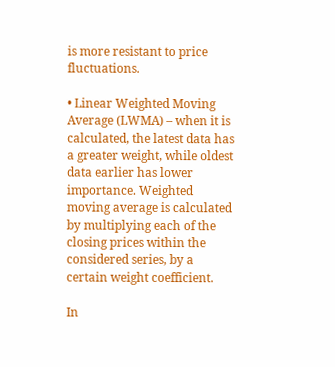is more resistant to price fluctuations.

• Linear Weighted Moving Average (LWMA) – when it is calculated, the latest data has a greater weight, while oldest data earlier has lower importance. Weighted moving average is calculated by multiplying each of the closing prices within the considered series, by a certain weight coefficient.

In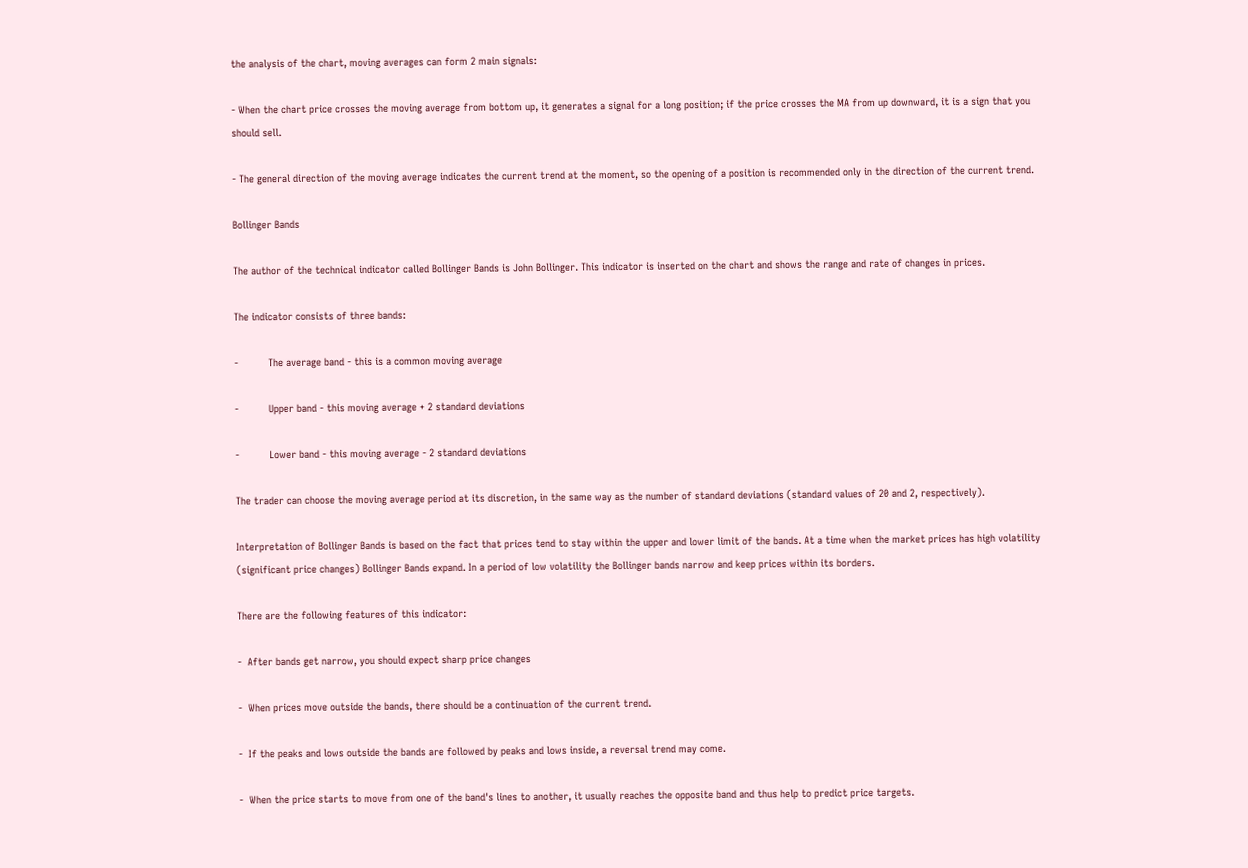the analysis of the chart, moving averages can form 2 main signals:

- When the chart price crosses the moving average from bottom up, it generates a signal for a long position; if the price crosses the MA from up downward, it is a sign that you should sell.

- The general direction of the moving average indicates the current trend at the moment, so the opening of a position is recommended only in the direction of the current trend.

Bollinger Bands

The author of the technical indicator called Bollinger Bands is John Bollinger. This indicator is inserted on the chart and shows the range and rate of changes in prices.

The indicator consists of three bands:

-          The average band - this is a common moving average

-          Upper band - this moving average + 2 standard deviations

-          Lower band - this moving average - 2 standard deviations

The trader can choose the moving average period at its discretion, in the same way as the number of standard deviations (standard values of 20 and 2, respectively).

Interpretation of Bollinger Bands is based on the fact that prices tend to stay within the upper and lower limit of the bands. At a time when the market prices has high volatility (significant price changes) Bollinger Bands expand. In a period of low volatility the Bollinger bands narrow and keep prices within its borders.

There are the following features of this indicator:

-  After bands get narrow, you should expect sharp price changes

-  When prices move outside the bands, there should be a continuation of the current trend.

-  If the peaks and lows outside the bands are followed by peaks and lows inside, a reversal trend may come.

-  When the price starts to move from one of the band's lines to another, it usually reaches the opposite band and thus help to predict price targets.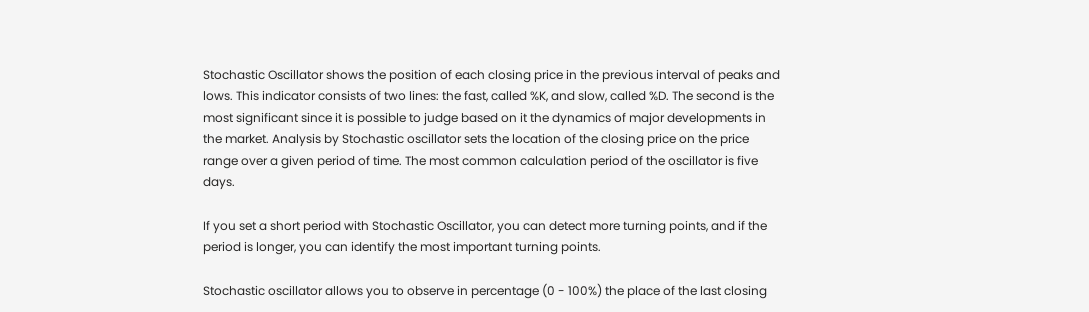Stochastic Oscillator shows the position of each closing price in the previous interval of peaks and lows. This indicator consists of two lines: the fast, called %K, and slow, called %D. The second is the most significant since it is possible to judge based on it the dynamics of major developments in the market. Analysis by Stochastic oscillator sets the location of the closing price on the price range over a given period of time. The most common calculation period of the oscillator is five days.

If you set a short period with Stochastic Oscillator, you can detect more turning points, and if the period is longer, you can identify the most important turning points.

Stochastic oscillator allows you to observe in percentage (0 - 100%) the place of the last closing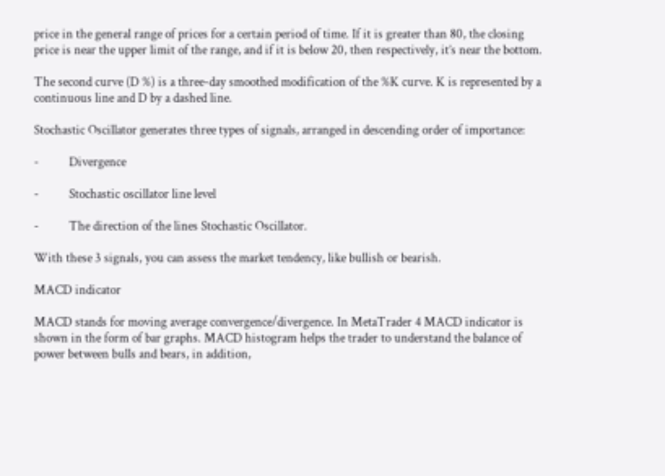price in the general range of prices for a certain period of time. If it is greater than 80, the closing price is near the upper limit of the range, and if it is below 20, then respectively, it’s near the bottom.

The second curve (D %) is a three-day smoothed modification of the %K curve. K is represented by a continuous line and D by a dashed line.

Stochastic Oscillator generates three types of signals, arranged in descending order of importance:

-          Divergence

-          Stochastic oscillator line level

-          The direction of the lines Stochastic Oscillator.

With these 3 signals, you can assess the market tendency, like bullish or bearish.

MACD indicator

MACD stands for moving average convergence/divergence. In MetaTrader 4 MACD indicator is shown in the form of bar graphs. MACD histogram helps the trader to understand the balance of power between bulls and bears, in addition,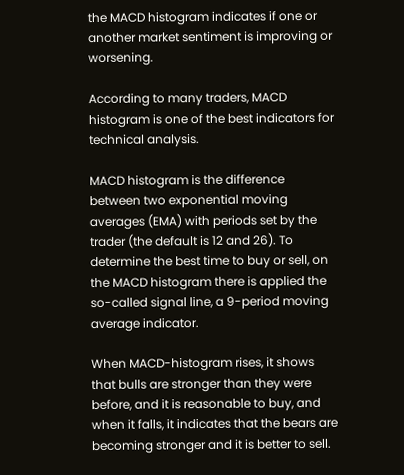the MACD histogram indicates if one or another market sentiment is improving or worsening.

According to many traders, MACD histogram is one of the best indicators for technical analysis.

MACD histogram is the difference between two exponential moving averages (EMA) with periods set by the trader (the default is 12 and 26). To determine the best time to buy or sell, on the MACD histogram there is applied the so-called signal line, a 9-period moving average indicator.

When MACD-histogram rises, it shows that bulls are stronger than they were before, and it is reasonable to buy, and when it falls, it indicates that the bears are becoming stronger and it is better to sell.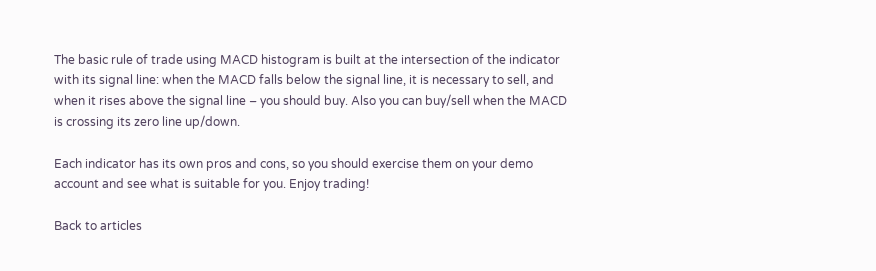The basic rule of trade using MACD histogram is built at the intersection of the indicator with its signal line: when the MACD falls below the signal line, it is necessary to sell, and when it rises above the signal line – you should buy. Also you can buy/sell when the MACD is crossing its zero line up/down.

Each indicator has its own pros and cons, so you should exercise them on your demo account and see what is suitable for you. Enjoy trading!

Back to articles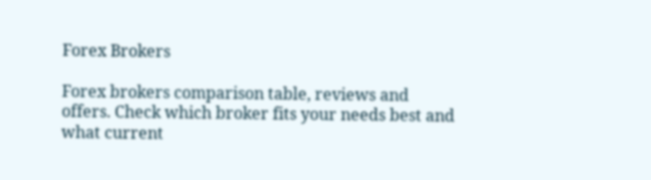Forex Brokers

Forex brokers comparison table, reviews and offers. Check which broker fits your needs best and what current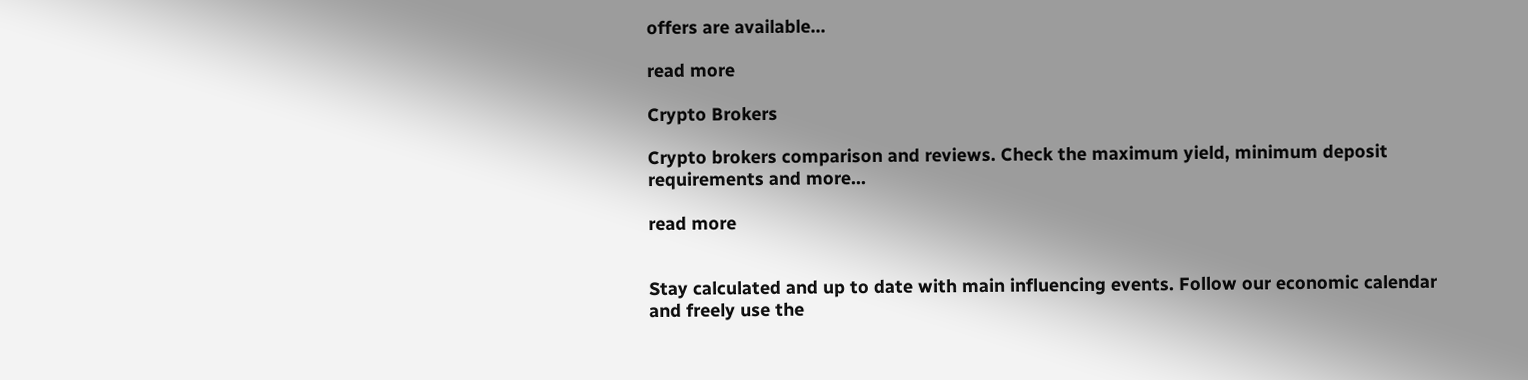offers are available...

read more

Crypto Brokers

Crypto brokers comparison and reviews. Check the maximum yield, minimum deposit requirements and more...

read more


Stay calculated and up to date with main influencing events. Follow our economic calendar and freely use the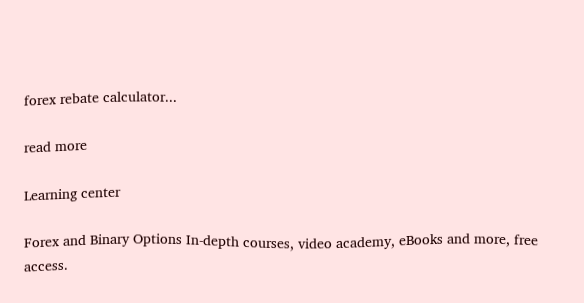forex rebate calculator...

read more

Learning center

Forex and Binary Options In-depth courses, video academy, eBooks and more, free access.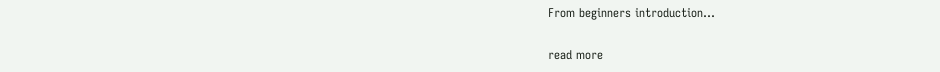From beginners introduction...

read more